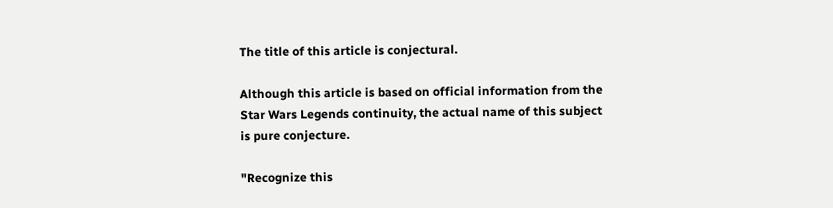The title of this article is conjectural.

Although this article is based on official information from the Star Wars Legends continuity, the actual name of this subject is pure conjecture.

"Recognize this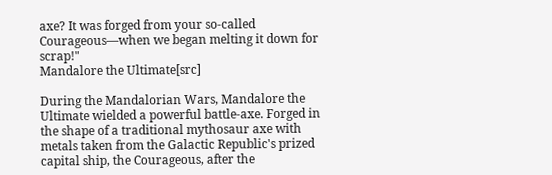axe? It was forged from your so-called Courageous—when we began melting it down for scrap!"
Mandalore the Ultimate[src]

During the Mandalorian Wars, Mandalore the Ultimate wielded a powerful battle-axe. Forged in the shape of a traditional mythosaur axe with metals taken from the Galactic Republic's prized capital ship, the Courageous, after the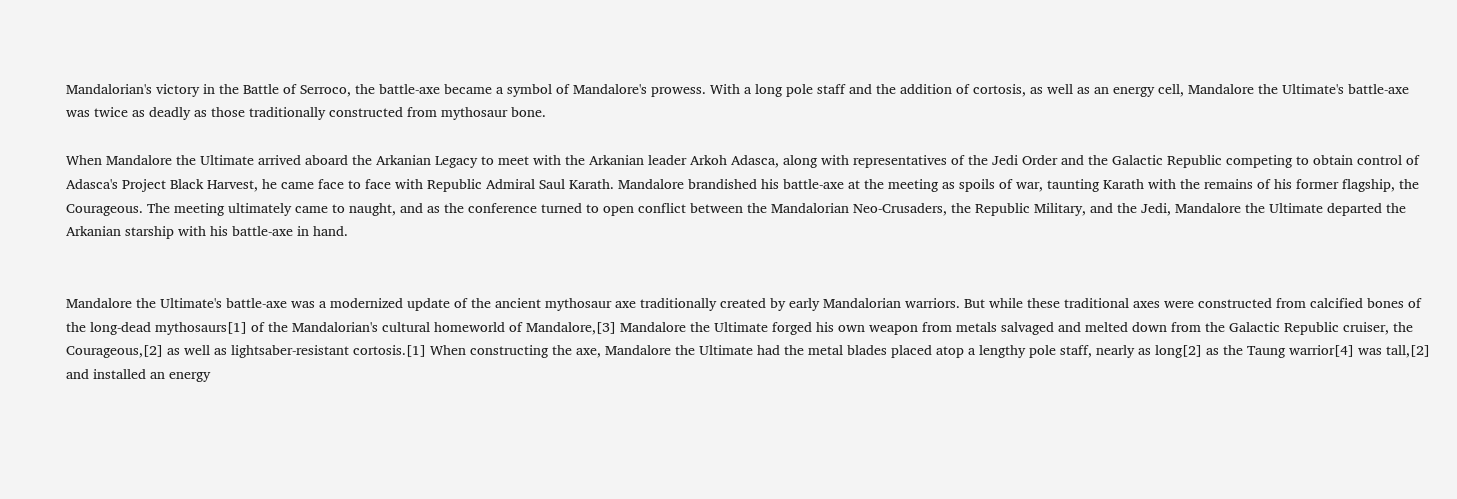Mandalorian's victory in the Battle of Serroco, the battle-axe became a symbol of Mandalore's prowess. With a long pole staff and the addition of cortosis, as well as an energy cell, Mandalore the Ultimate's battle-axe was twice as deadly as those traditionally constructed from mythosaur bone.

When Mandalore the Ultimate arrived aboard the Arkanian Legacy to meet with the Arkanian leader Arkoh Adasca, along with representatives of the Jedi Order and the Galactic Republic competing to obtain control of Adasca's Project Black Harvest, he came face to face with Republic Admiral Saul Karath. Mandalore brandished his battle-axe at the meeting as spoils of war, taunting Karath with the remains of his former flagship, the Courageous. The meeting ultimately came to naught, and as the conference turned to open conflict between the Mandalorian Neo-Crusaders, the Republic Military, and the Jedi, Mandalore the Ultimate departed the Arkanian starship with his battle-axe in hand.


Mandalore the Ultimate's battle-axe was a modernized update of the ancient mythosaur axe traditionally created by early Mandalorian warriors. But while these traditional axes were constructed from calcified bones of the long-dead mythosaurs[1] of the Mandalorian's cultural homeworld of Mandalore,[3] Mandalore the Ultimate forged his own weapon from metals salvaged and melted down from the Galactic Republic cruiser, the Courageous,[2] as well as lightsaber-resistant cortosis.[1] When constructing the axe, Mandalore the Ultimate had the metal blades placed atop a lengthy pole staff, nearly as long[2] as the Taung warrior[4] was tall,[2] and installed an energy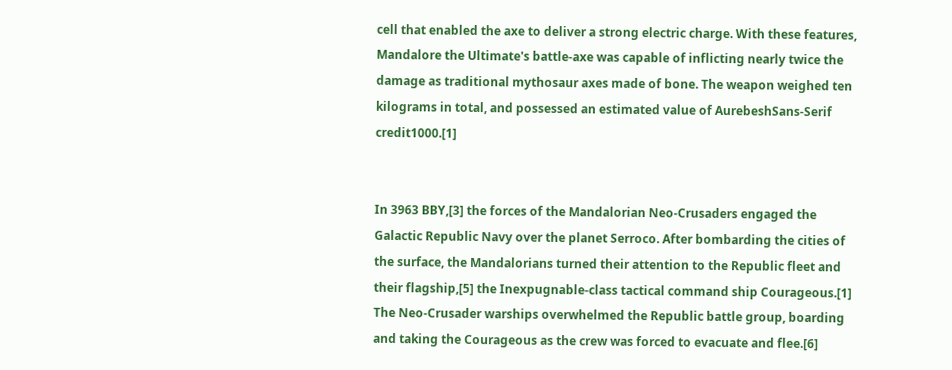cell that enabled the axe to deliver a strong electric charge. With these features, Mandalore the Ultimate's battle-axe was capable of inflicting nearly twice the damage as traditional mythosaur axes made of bone. The weapon weighed ten kilograms in total, and possessed an estimated value of AurebeshSans-Serif credit1000.[1]


In 3963 BBY,[3] the forces of the Mandalorian Neo-Crusaders engaged the Galactic Republic Navy over the planet Serroco. After bombarding the cities of the surface, the Mandalorians turned their attention to the Republic fleet and their flagship,[5] the Inexpugnable-class tactical command ship Courageous.[1] The Neo-Crusader warships overwhelmed the Republic battle group, boarding and taking the Courageous as the crew was forced to evacuate and flee.[6]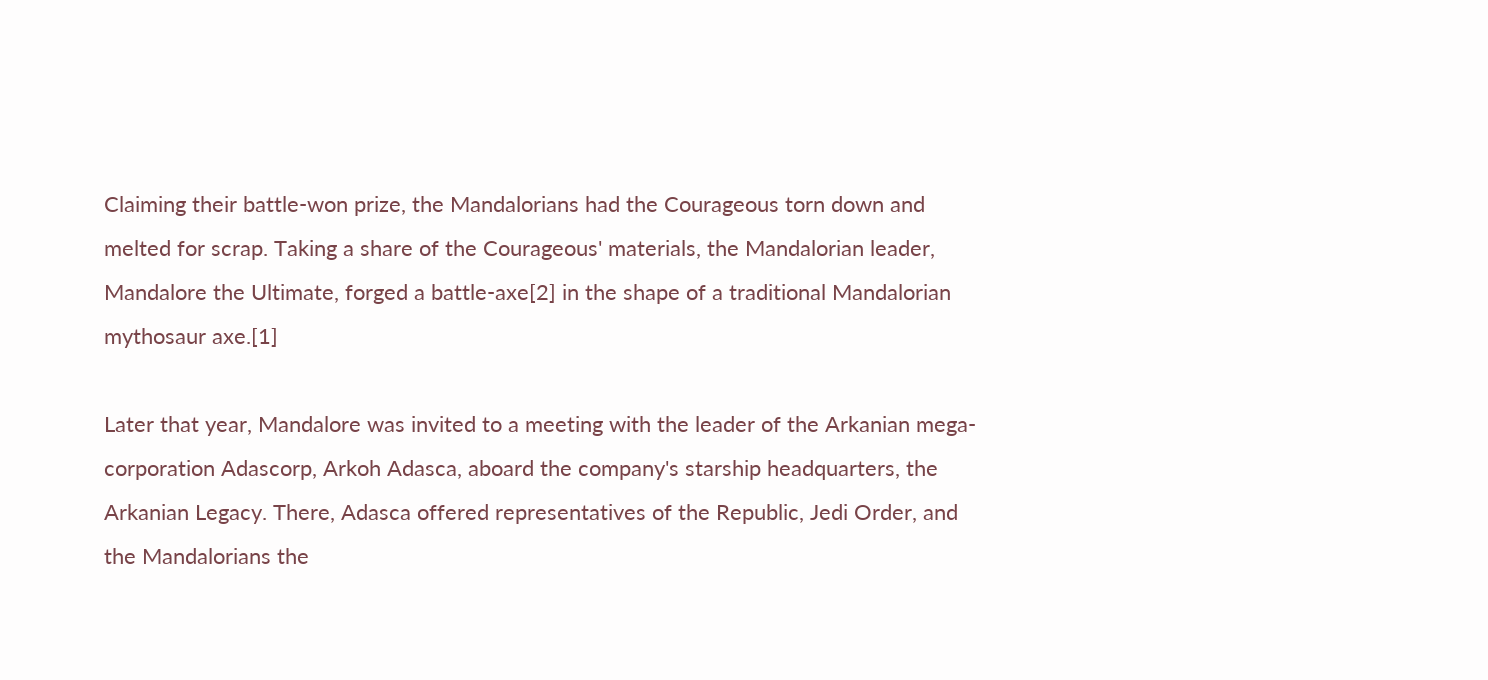Claiming their battle-won prize, the Mandalorians had the Courageous torn down and melted for scrap. Taking a share of the Courageous' materials, the Mandalorian leader, Mandalore the Ultimate, forged a battle-axe[2] in the shape of a traditional Mandalorian mythosaur axe.[1]

Later that year, Mandalore was invited to a meeting with the leader of the Arkanian mega-corporation Adascorp, Arkoh Adasca, aboard the company's starship headquarters, the Arkanian Legacy. There, Adasca offered representatives of the Republic, Jedi Order, and the Mandalorians the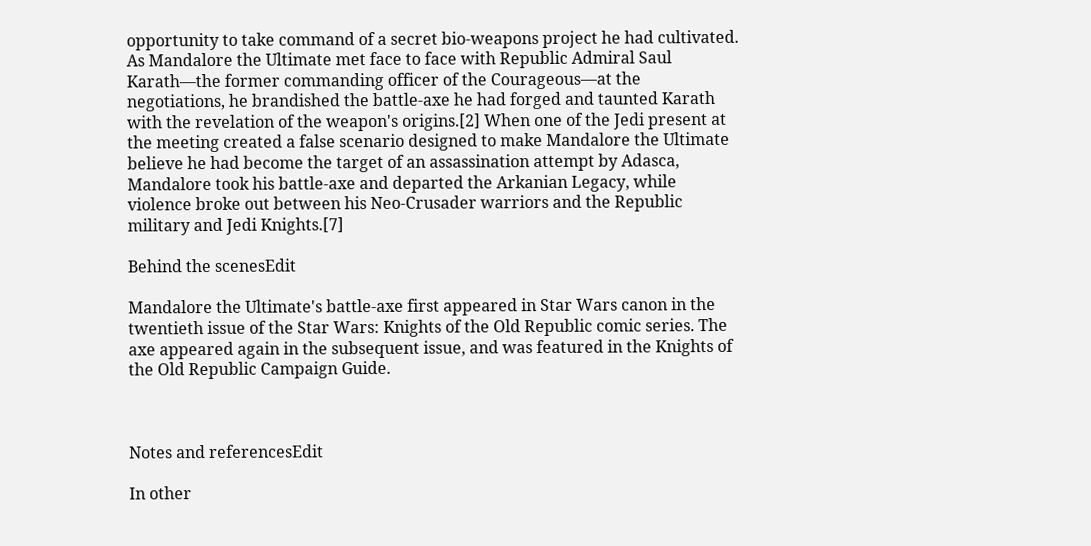opportunity to take command of a secret bio-weapons project he had cultivated. As Mandalore the Ultimate met face to face with Republic Admiral Saul Karath—the former commanding officer of the Courageous—at the negotiations, he brandished the battle-axe he had forged and taunted Karath with the revelation of the weapon's origins.[2] When one of the Jedi present at the meeting created a false scenario designed to make Mandalore the Ultimate believe he had become the target of an assassination attempt by Adasca, Mandalore took his battle-axe and departed the Arkanian Legacy, while violence broke out between his Neo-Crusader warriors and the Republic military and Jedi Knights.[7]

Behind the scenesEdit

Mandalore the Ultimate's battle-axe first appeared in Star Wars canon in the twentieth issue of the Star Wars: Knights of the Old Republic comic series. The axe appeared again in the subsequent issue, and was featured in the Knights of the Old Republic Campaign Guide.



Notes and referencesEdit

In other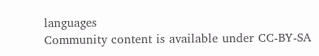languages
Community content is available under CC-BY-SA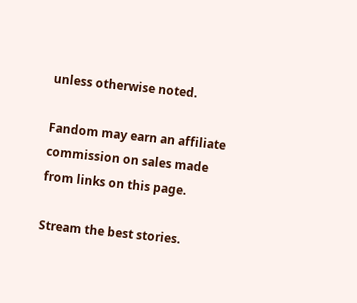unless otherwise noted.

Fandom may earn an affiliate commission on sales made from links on this page.

Stream the best stories.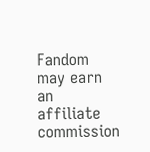Fandom may earn an affiliate commission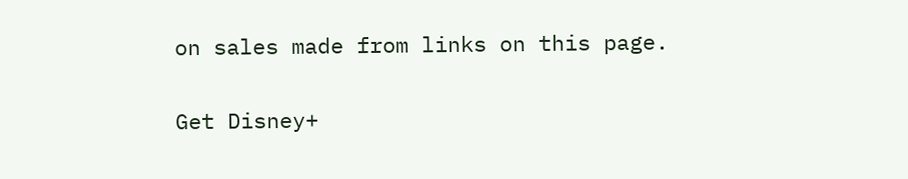on sales made from links on this page.

Get Disney+